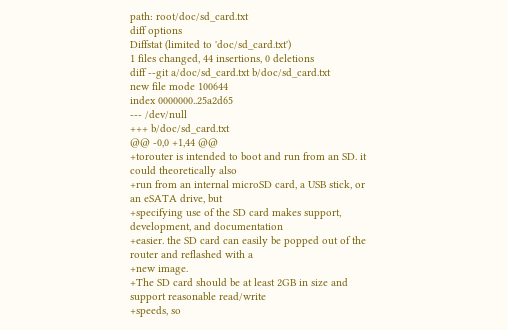path: root/doc/sd_card.txt
diff options
Diffstat (limited to 'doc/sd_card.txt')
1 files changed, 44 insertions, 0 deletions
diff --git a/doc/sd_card.txt b/doc/sd_card.txt
new file mode 100644
index 0000000..25a2d65
--- /dev/null
+++ b/doc/sd_card.txt
@@ -0,0 +1,44 @@
+torouter is intended to boot and run from an SD. it could theoretically also
+run from an internal microSD card, a USB stick, or an eSATA drive, but
+specifying use of the SD card makes support, development, and documentation
+easier. the SD card can easily be popped out of the router and reflashed with a
+new image.
+The SD card should be at least 2GB in size and support reasonable read/write
+speeds, so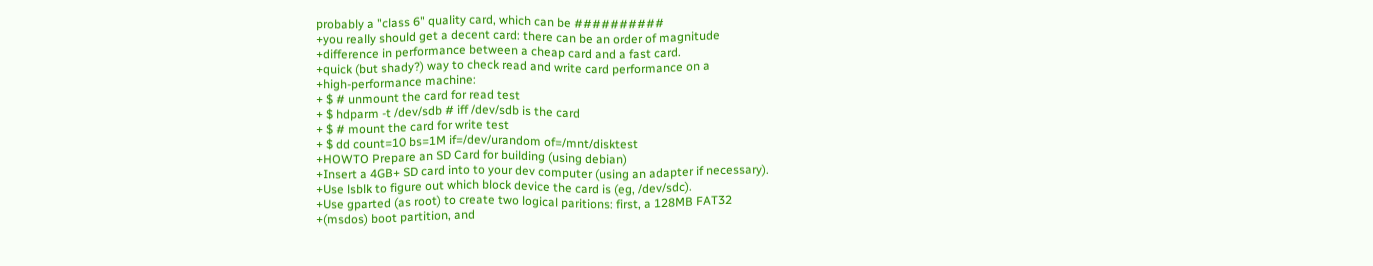probably a "class 6" quality card, which can be ##########
+you really should get a decent card: there can be an order of magnitude
+difference in performance between a cheap card and a fast card.
+quick (but shady?) way to check read and write card performance on a
+high-performance machine:
+ $ # unmount the card for read test
+ $ hdparm -t /dev/sdb # iff /dev/sdb is the card
+ $ # mount the card for write test
+ $ dd count=10 bs=1M if=/dev/urandom of=/mnt/disktest
+HOWTO Prepare an SD Card for building (using debian)
+Insert a 4GB+ SD card into to your dev computer (using an adapter if necessary).
+Use lsblk to figure out which block device the card is (eg, /dev/sdc).
+Use gparted (as root) to create two logical paritions: first, a 128MB FAT32
+(msdos) boot partition, and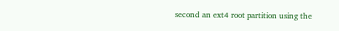second an ext4 root partition using the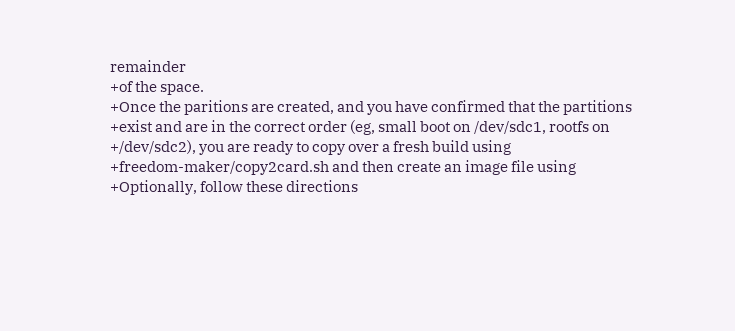remainder
+of the space.
+Once the paritions are created, and you have confirmed that the partitions
+exist and are in the correct order (eg, small boot on /dev/sdc1, rootfs on
+/dev/sdc2), you are ready to copy over a fresh build using
+freedom-maker/copy2card.sh and then create an image file using
+Optionally, follow these directions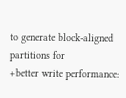to generate block-aligned partitions for
+better write performance: